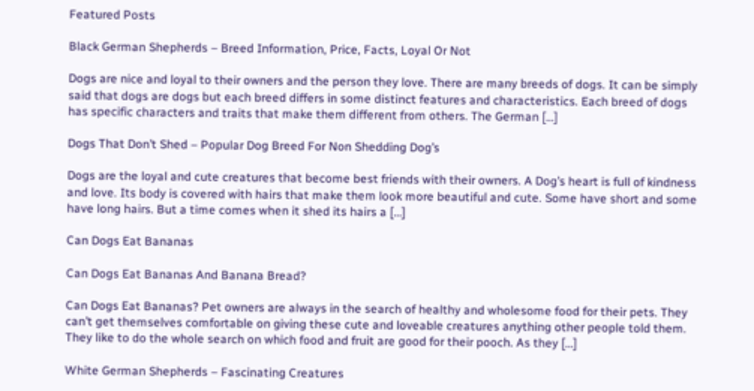Featured Posts

Black German Shepherds – Breed Information, Price, Facts, Loyal Or Not

Dogs are nice and loyal to their owners and the person they love. There are many breeds of dogs. It can be simply said that dogs are dogs but each breed differs in some distinct features and characteristics. Each breed of dogs has specific characters and traits that make them different from others. The German […]

Dogs That Don’t Shed – Popular Dog Breed For Non Shedding Dog’s

Dogs are the loyal and cute creatures that become best friends with their owners. A Dog’s heart is full of kindness and love. Its body is covered with hairs that make them look more beautiful and cute. Some have short and some have long hairs. But a time comes when it shed its hairs a […]

Can Dogs Eat Bananas

Can Dogs Eat Bananas And Banana Bread?

Can Dogs Eat Bananas? Pet owners are always in the search of healthy and wholesome food for their pets. They can’t get themselves comfortable on giving these cute and loveable creatures anything other people told them. They like to do the whole search on which food and fruit are good for their pooch. As they […]

White German Shepherds – Fascinating Creatures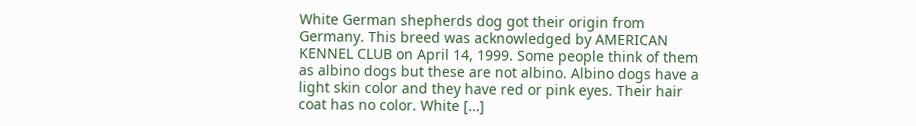White German shepherds dog got their origin from Germany. This breed was acknowledged by AMERICAN KENNEL CLUB on April 14, 1999. Some people think of them as albino dogs but these are not albino. Albino dogs have a light skin color and they have red or pink eyes. Their hair coat has no color. White […]